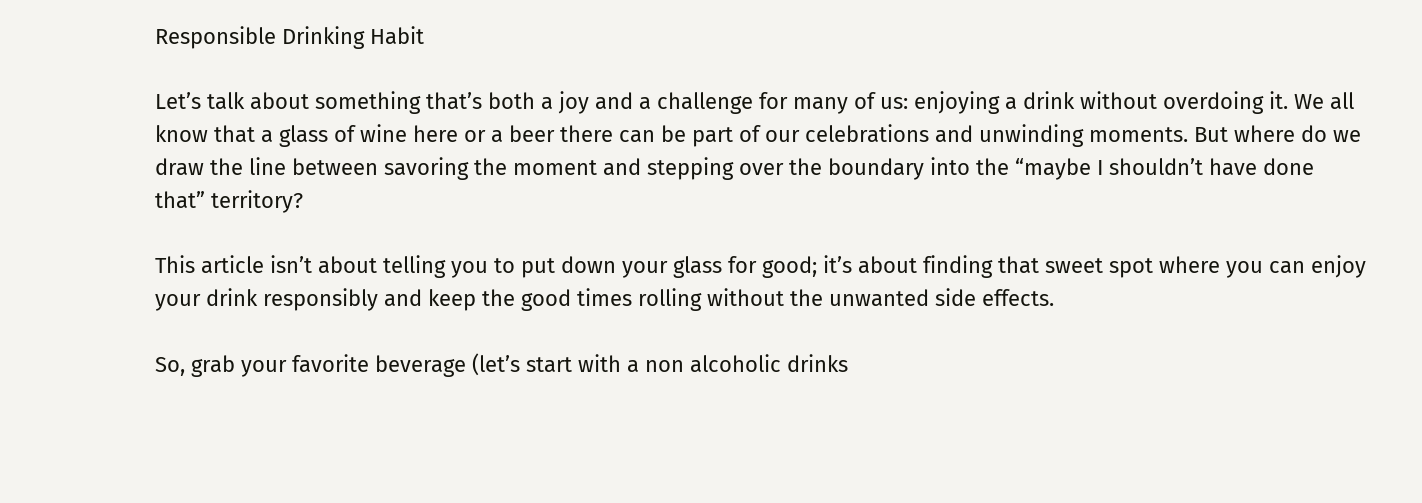Responsible Drinking Habit

Let’s talk about something that’s both a joy and a challenge for many of us: enjoying a drink without overdoing it. We all know that a glass of wine here or a beer there can be part of our celebrations and unwinding moments. But where do we draw the line between savoring the moment and stepping over the boundary into the “maybe I shouldn’t have done that” territory?

This article isn’t about telling you to put down your glass for good; it’s about finding that sweet spot where you can enjoy your drink responsibly and keep the good times rolling without the unwanted side effects.

So, grab your favorite beverage (let’s start with a non alcoholic drinks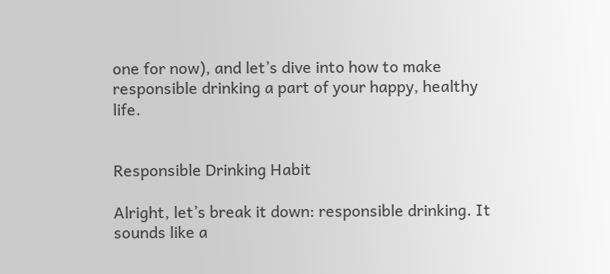one for now), and let’s dive into how to make responsible drinking a part of your happy, healthy life.


Responsible Drinking Habit

Alright, let’s break it down: responsible drinking. It sounds like a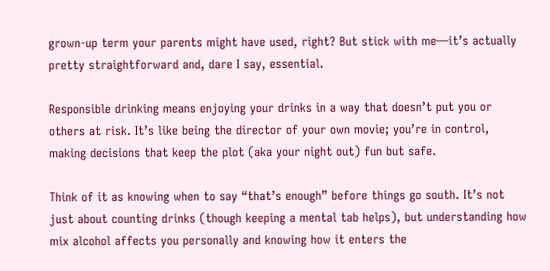grown-up term your parents might have used, right? But stick with me—it’s actually pretty straightforward and, dare I say, essential.

Responsible drinking means enjoying your drinks in a way that doesn’t put you or others at risk. It’s like being the director of your own movie; you’re in control, making decisions that keep the plot (aka your night out) fun but safe.

Think of it as knowing when to say “that’s enough” before things go south. It’s not just about counting drinks (though keeping a mental tab helps), but understanding how mix alcohol affects you personally and knowing how it enters the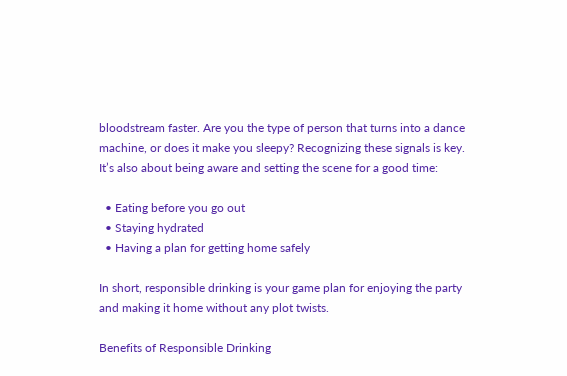bloodstream faster. Are you the type of person that turns into a dance machine, or does it make you sleepy? Recognizing these signals is key. It’s also about being aware and setting the scene for a good time:

  • Eating before you go out
  • Staying hydrated
  • Having a plan for getting home safely

In short, responsible drinking is your game plan for enjoying the party and making it home without any plot twists.

Benefits of Responsible Drinking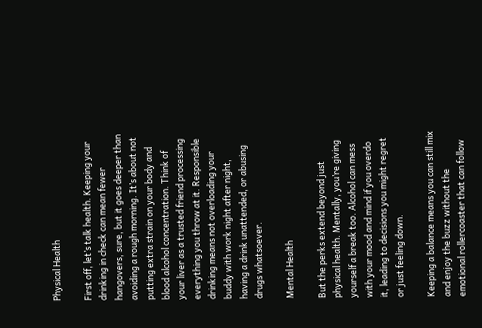Physical Health

First off, let’s talk health. Keeping your drinking in check can mean fewer hangovers, sure, but it goes deeper than avoiding a rough morning. It’s about not putting extra strain on your body and blood alcohol concentration. Think of your liver as a trusted friend processing everything you throw at it. Responsible drinking means not overloading your buddy with work night after night, having a drink unattended, or abusing drugs whatsoever.

Mental Health

But the perks extend beyond just physical health. Mentally, you’re giving yourself a break too. Alcohol can mess with your mood and mind if you overdo it, leading to decisions you might regret or just feeling down.

Keeping a balance means you can still mix and enjoy the buzz without the emotional rollercoaster that can follow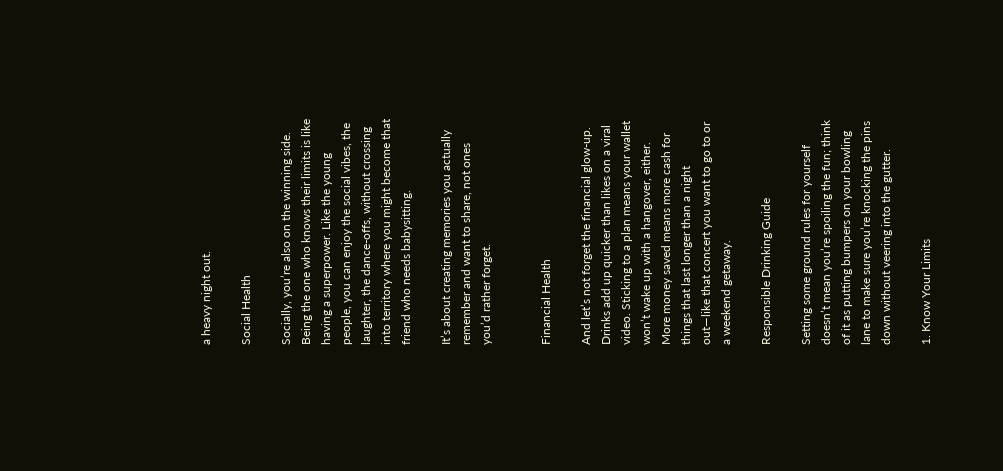a heavy night out.

Social Health

Socially, you’re also on the winning side. Being the one who knows their limits is like having a superpower. Like the young people, you can enjoy the social vibes, the laughter, the dance-offs, without crossing into territory where you might become that friend who needs babysitting.

It’s about creating memories you actually remember and want to share, not ones you’d rather forget.


Financial Health

And let’s not forget the financial glow-up. Drinks add up quicker than likes on a viral video. Sticking to a plan means your wallet won’t wake up with a hangover, either. More money saved means more cash for things that last longer than a night out—like that concert you want to go to or a weekend getaway.

Responsible Drinking Guide

Setting some ground rules for yourself doesn’t mean you’re spoiling the fun; think of it as putting bumpers on your bowling lane to make sure you’re knocking the pins down without veering into the gutter.

1. Know Your Limits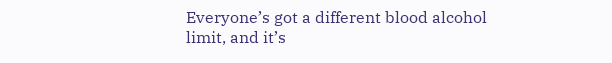Everyone’s got a different blood alcohol limit, and it’s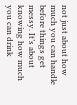not just about how much you can handle before things get messy. It’s about knowing how much you can drink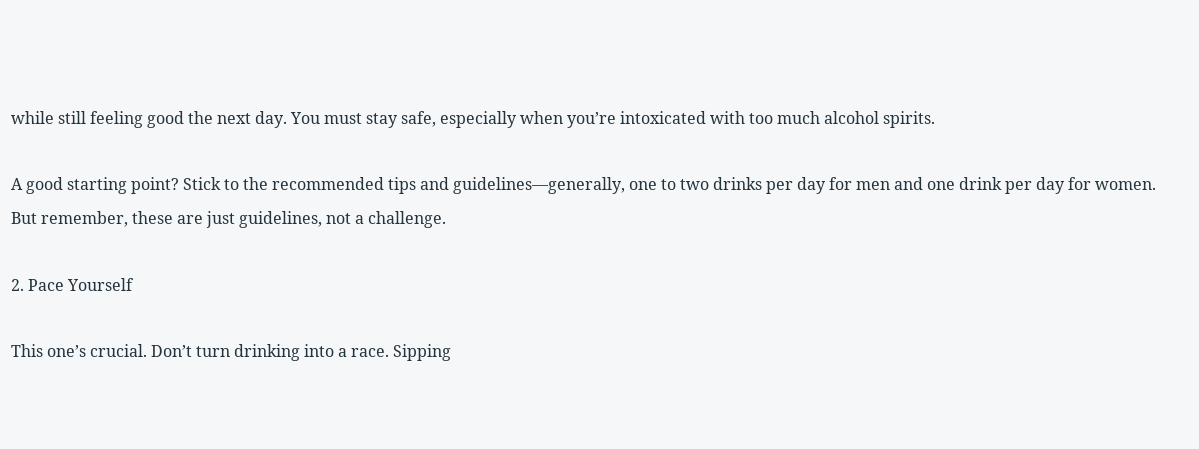while still feeling good the next day. You must stay safe, especially when you’re intoxicated with too much alcohol spirits.

A good starting point? Stick to the recommended tips and guidelines—generally, one to two drinks per day for men and one drink per day for women. But remember, these are just guidelines, not a challenge.

2. Pace Yourself

This one’s crucial. Don’t turn drinking into a race. Sipping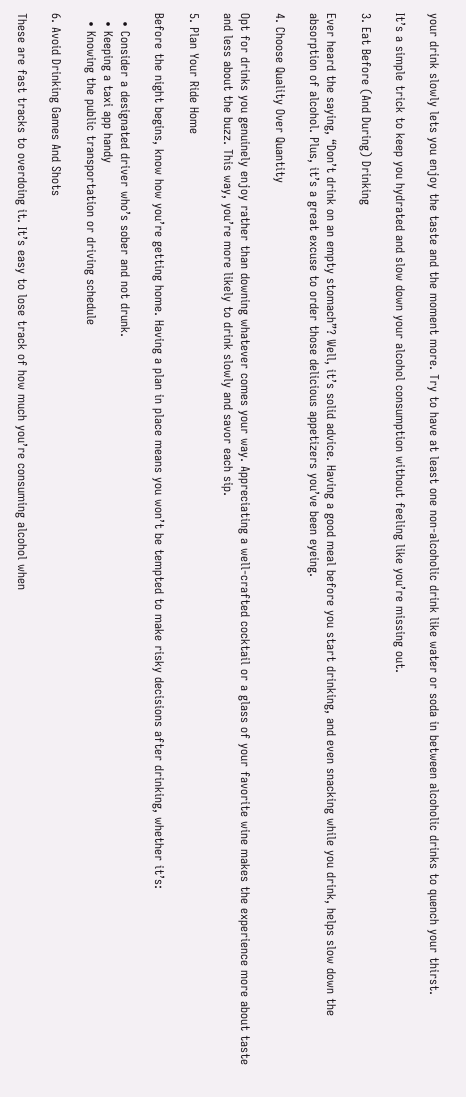your drink slowly lets you enjoy the taste and the moment more. Try to have at least one non-alcoholic drink like water or soda in between alcoholic drinks to quench your thirst.

It’s a simple trick to keep you hydrated and slow down your alcohol consumption without feeling like you’re missing out.

3. Eat Before (And During) Drinking

Ever heard the saying, “Don’t drink on an empty stomach”? Well, it’s solid advice. Having a good meal before you start drinking, and even snacking while you drink, helps slow down the absorption of alcohol. Plus, it’s a great excuse to order those delicious appetizers you’ve been eyeing.

4. Choose Quality Over Quantity

Opt for drinks you genuinely enjoy rather than downing whatever comes your way. Appreciating a well-crafted cocktail or a glass of your favorite wine makes the experience more about taste and less about the buzz. This way, you’re more likely to drink slowly and savor each sip.

5. Plan Your Ride Home

Before the night begins, know how you’re getting home. Having a plan in place means you won’t be tempted to make risky decisions after drinking, whether it’s:

  • Consider a designated driver who’s sober and not drunk.
  • Keeping a taxi app handy
  • Knowing the public transportation or driving schedule

6. Avoid Drinking Games And Shots

These are fast tracks to overdoing it. It’s easy to lose track of how much you’re consuming alcohol when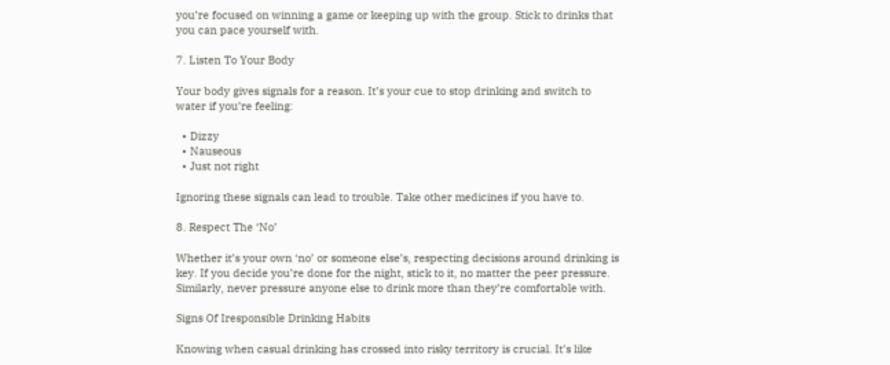you’re focused on winning a game or keeping up with the group. Stick to drinks that you can pace yourself with.

7. Listen To Your Body

Your body gives signals for a reason. It’s your cue to stop drinking and switch to water if you’re feeling:

  • Dizzy
  • Nauseous
  • Just not right

Ignoring these signals can lead to trouble. Take other medicines if you have to.

8. Respect The ‘No’

Whether it’s your own ‘no’ or someone else’s, respecting decisions around drinking is key. If you decide you’re done for the night, stick to it, no matter the peer pressure. Similarly, never pressure anyone else to drink more than they’re comfortable with.

Signs Of Iresponsible Drinking Habits

Knowing when casual drinking has crossed into risky territory is crucial. It’s like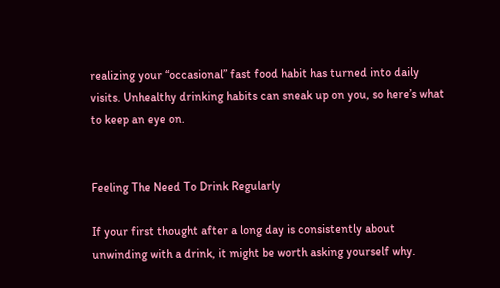realizing your “occasional” fast food habit has turned into daily visits. Unhealthy drinking habits can sneak up on you, so here’s what to keep an eye on.


Feeling The Need To Drink Regularly

If your first thought after a long day is consistently about unwinding with a drink, it might be worth asking yourself why.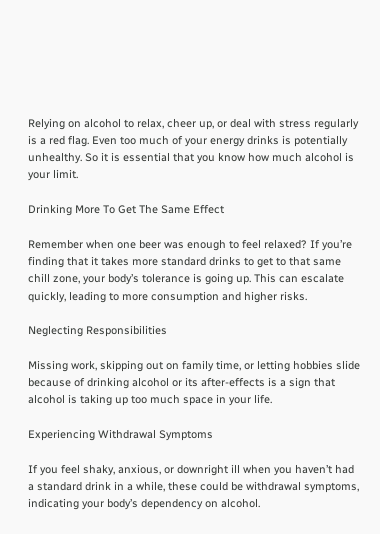Relying on alcohol to relax, cheer up, or deal with stress regularly is a red flag. Even too much of your energy drinks is potentially unhealthy. So it is essential that you know how much alcohol is your limit.

Drinking More To Get The Same Effect

Remember when one beer was enough to feel relaxed? If you’re finding that it takes more standard drinks to get to that same chill zone, your body’s tolerance is going up. This can escalate quickly, leading to more consumption and higher risks.

Neglecting Responsibilities

Missing work, skipping out on family time, or letting hobbies slide because of drinking alcohol or its after-effects is a sign that alcohol is taking up too much space in your life.

Experiencing Withdrawal Symptoms

If you feel shaky, anxious, or downright ill when you haven’t had a standard drink in a while, these could be withdrawal symptoms, indicating your body’s dependency on alcohol.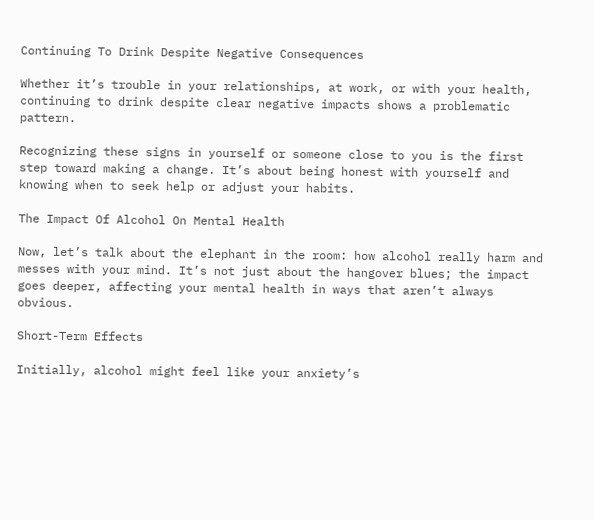Continuing To Drink Despite Negative Consequences

Whether it’s trouble in your relationships, at work, or with your health, continuing to drink despite clear negative impacts shows a problematic pattern.

Recognizing these signs in yourself or someone close to you is the first step toward making a change. It’s about being honest with yourself and knowing when to seek help or adjust your habits.

The Impact Of Alcohol On Mental Health

Now, let’s talk about the elephant in the room: how alcohol really harm and messes with your mind. It’s not just about the hangover blues; the impact goes deeper, affecting your mental health in ways that aren’t always obvious.

Short-Term Effects

Initially, alcohol might feel like your anxiety’s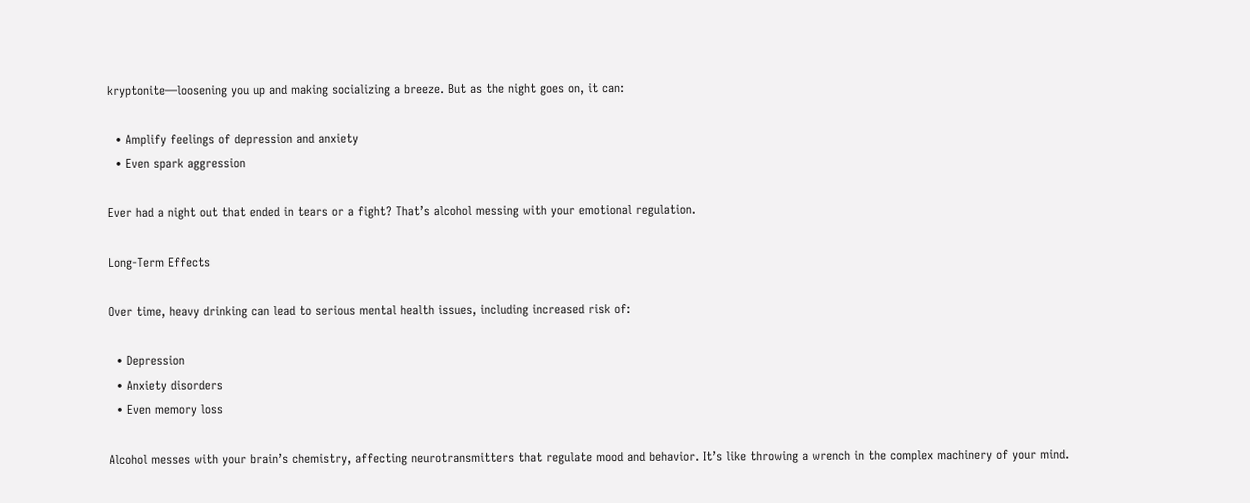kryptonite—loosening you up and making socializing a breeze. But as the night goes on, it can:

  • Amplify feelings of depression and anxiety
  • Even spark aggression

Ever had a night out that ended in tears or a fight? That’s alcohol messing with your emotional regulation.

Long-Term Effects

Over time, heavy drinking can lead to serious mental health issues, including increased risk of:

  • Depression
  • Anxiety disorders
  • Even memory loss

Alcohol messes with your brain’s chemistry, affecting neurotransmitters that regulate mood and behavior. It’s like throwing a wrench in the complex machinery of your mind.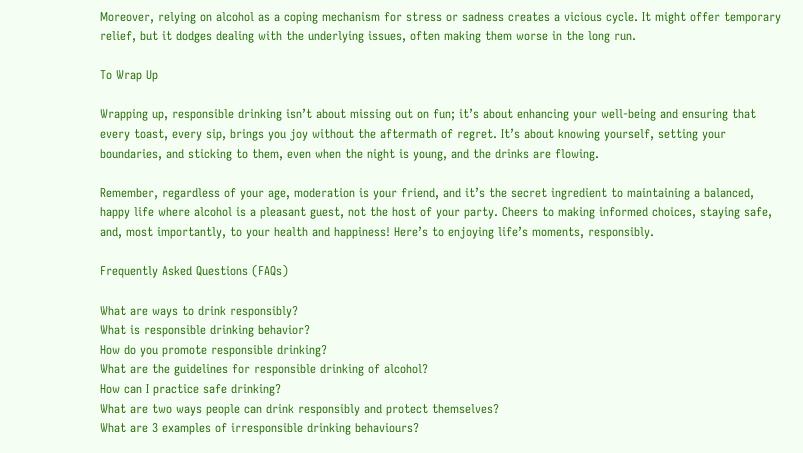Moreover, relying on alcohol as a coping mechanism for stress or sadness creates a vicious cycle. It might offer temporary relief, but it dodges dealing with the underlying issues, often making them worse in the long run.

To Wrap Up

Wrapping up, responsible drinking isn’t about missing out on fun; it’s about enhancing your well-being and ensuring that every toast, every sip, brings you joy without the aftermath of regret. It’s about knowing yourself, setting your boundaries, and sticking to them, even when the night is young, and the drinks are flowing.

Remember, regardless of your age, moderation is your friend, and it’s the secret ingredient to maintaining a balanced, happy life where alcohol is a pleasant guest, not the host of your party. Cheers to making informed choices, staying safe, and, most importantly, to your health and happiness! Here’s to enjoying life’s moments, responsibly.

Frequently Asked Questions (FAQs)

What are ways to drink responsibly?
What is responsible drinking behavior?
How do you promote responsible drinking?
What are the guidelines for responsible drinking of alcohol?
How can I practice safe drinking?
What are two ways people can drink responsibly and protect themselves?
What are 3 examples of irresponsible drinking behaviours?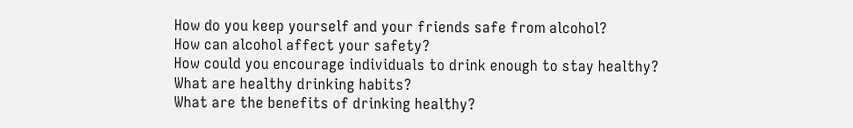How do you keep yourself and your friends safe from alcohol?
How can alcohol affect your safety?
How could you encourage individuals to drink enough to stay healthy?
What are healthy drinking habits?
What are the benefits of drinking healthy?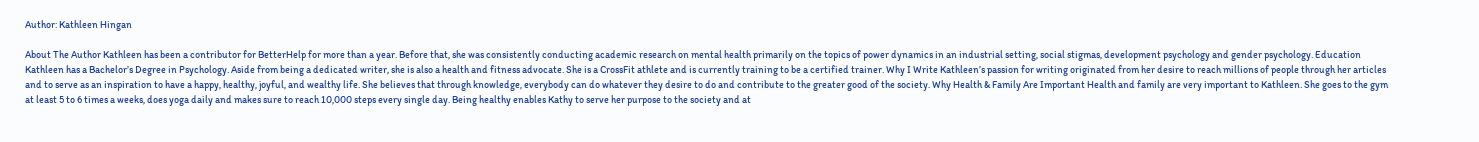Author: Kathleen Hingan

About The Author Kathleen has been a contributor for BetterHelp for more than a year. Before that, she was consistently conducting academic research on mental health primarily on the topics of power dynamics in an industrial setting, social stigmas, development psychology and gender psychology. Education Kathleen has a Bachelor’s Degree in Psychology. Aside from being a dedicated writer, she is also a health and fitness advocate. She is a CrossFit athlete and is currently training to be a certified trainer. Why I Write Kathleen’s passion for writing originated from her desire to reach millions of people through her articles and to serve as an inspiration to have a happy, healthy, joyful, and wealthy life. She believes that through knowledge, everybody can do whatever they desire to do and contribute to the greater good of the society. Why Health & Family Are Important Health and family are very important to Kathleen. She goes to the gym at least 5 to 6 times a weeks, does yoga daily and makes sure to reach 10,000 steps every single day. Being healthy enables Kathy to serve her purpose to the society and at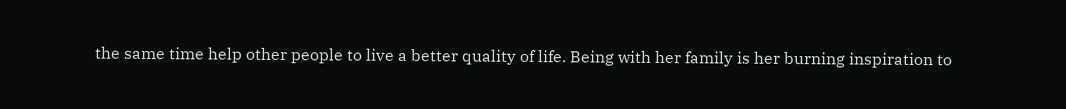the same time help other people to live a better quality of life. Being with her family is her burning inspiration to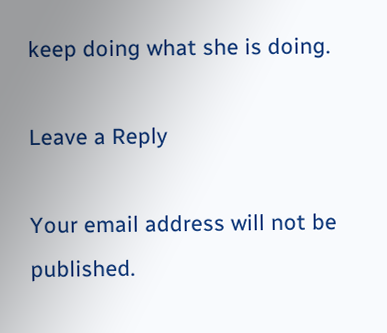keep doing what she is doing.

Leave a Reply

Your email address will not be published.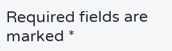Required fields are marked *